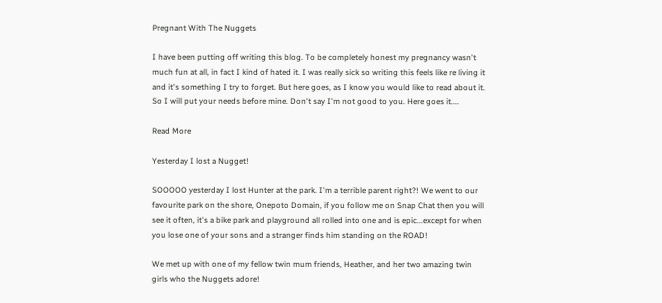Pregnant With The Nuggets

I have been putting off writing this blog. To be completely honest my pregnancy wasn't much fun at all, in fact I kind of hated it. I was really sick so writing this feels like re living it and it's something I try to forget. But here goes, as I know you would like to read about it. So I will put your needs before mine. Don't say I'm not good to you. Here goes it....

Read More

Yesterday I lost a Nugget!

SOOOOO yesterday I lost Hunter at the park. I'm a terrible parent right?! We went to our favourite park on the shore, Onepoto Domain, if you follow me on Snap Chat then you will see it often, it's a bike park and playground all rolled into one and is epic...except for when you lose one of your sons and a stranger finds him standing on the ROAD!

We met up with one of my fellow twin mum friends, Heather, and her two amazing twin girls who the Nuggets adore!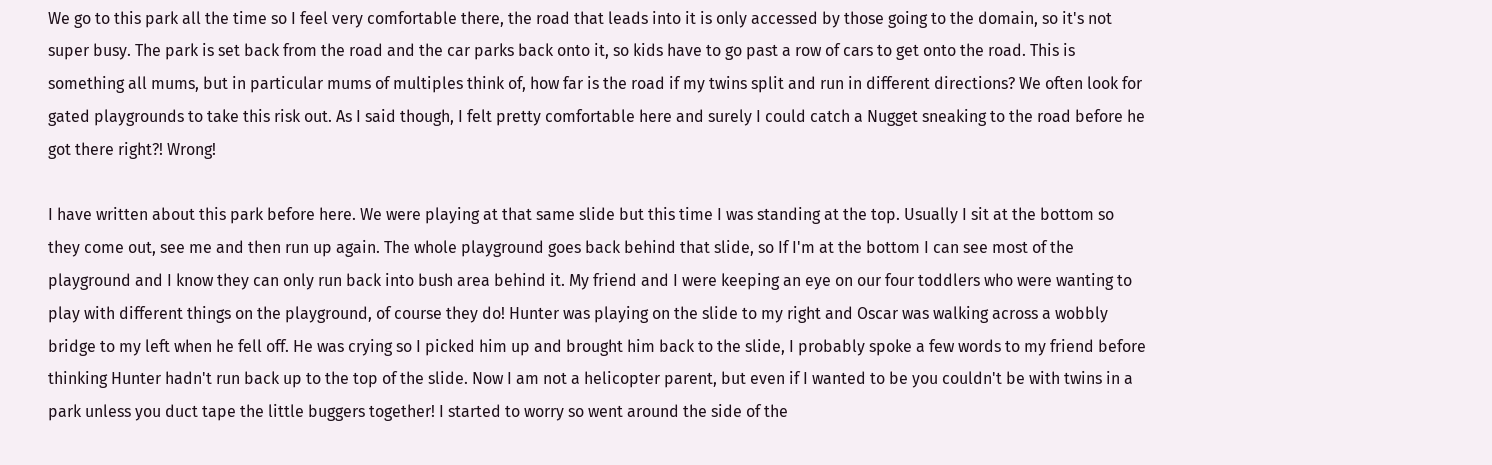We go to this park all the time so I feel very comfortable there, the road that leads into it is only accessed by those going to the domain, so it's not super busy. The park is set back from the road and the car parks back onto it, so kids have to go past a row of cars to get onto the road. This is something all mums, but in particular mums of multiples think of, how far is the road if my twins split and run in different directions? We often look for gated playgrounds to take this risk out. As I said though, I felt pretty comfortable here and surely I could catch a Nugget sneaking to the road before he got there right?! Wrong!

I have written about this park before here. We were playing at that same slide but this time I was standing at the top. Usually I sit at the bottom so they come out, see me and then run up again. The whole playground goes back behind that slide, so If I'm at the bottom I can see most of the playground and I know they can only run back into bush area behind it. My friend and I were keeping an eye on our four toddlers who were wanting to play with different things on the playground, of course they do! Hunter was playing on the slide to my right and Oscar was walking across a wobbly bridge to my left when he fell off. He was crying so I picked him up and brought him back to the slide, I probably spoke a few words to my friend before thinking Hunter hadn't run back up to the top of the slide. Now I am not a helicopter parent, but even if I wanted to be you couldn't be with twins in a park unless you duct tape the little buggers together! I started to worry so went around the side of the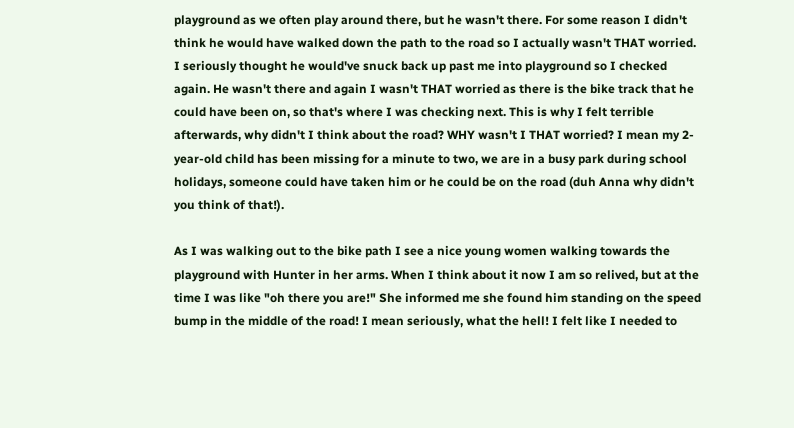playground as we often play around there, but he wasn't there. For some reason I didn't think he would have walked down the path to the road so I actually wasn't THAT worried. I seriously thought he would've snuck back up past me into playground so I checked again. He wasn't there and again I wasn't THAT worried as there is the bike track that he could have been on, so that's where I was checking next. This is why I felt terrible afterwards, why didn't I think about the road? WHY wasn't I THAT worried? I mean my 2-year-old child has been missing for a minute to two, we are in a busy park during school holidays, someone could have taken him or he could be on the road (duh Anna why didn't you think of that!).

As I was walking out to the bike path I see a nice young women walking towards the playground with Hunter in her arms. When I think about it now I am so relived, but at the time I was like "oh there you are!" She informed me she found him standing on the speed bump in the middle of the road! I mean seriously, what the hell! I felt like I needed to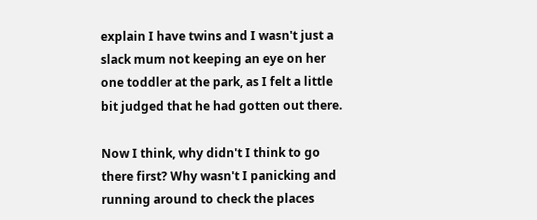explain I have twins and I wasn't just a slack mum not keeping an eye on her one toddler at the park, as I felt a little bit judged that he had gotten out there.

Now I think, why didn't I think to go there first? Why wasn't I panicking and running around to check the places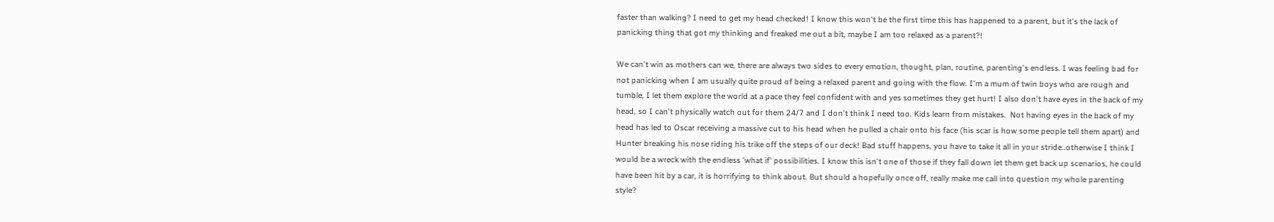faster than walking? I need to get my head checked! I know this won't be the first time this has happened to a parent, but it's the lack of panicking thing that got my thinking and freaked me out a bit, maybe I am too relaxed as a parent?!

We can't win as mothers can we, there are always two sides to every emotion, thought, plan, routine, parenting's endless. I was feeling bad for not panicking when I am usually quite proud of being a relaxed parent and going with the flow. I'm a mum of twin boys who are rough and tumble, I let them explore the world at a pace they feel confident with and yes sometimes they get hurt! I also don't have eyes in the back of my head, so I can't physically watch out for them 24/7 and I don't think I need too. Kids learn from mistakes.  Not having eyes in the back of my head has led to Oscar receiving a massive cut to his head when he pulled a chair onto his face (his scar is how some people tell them apart) and Hunter breaking his nose riding his trike off the steps of our deck! Bad stuff happens, you have to take it all in your stride..otherwise I think I would be a wreck with the endless 'what if' possibilities. I know this isn't one of those if they fall down let them get back up scenarios, he could have been hit by a car, it is horrifying to think about. But should a hopefully once off, really make me call into question my whole parenting style?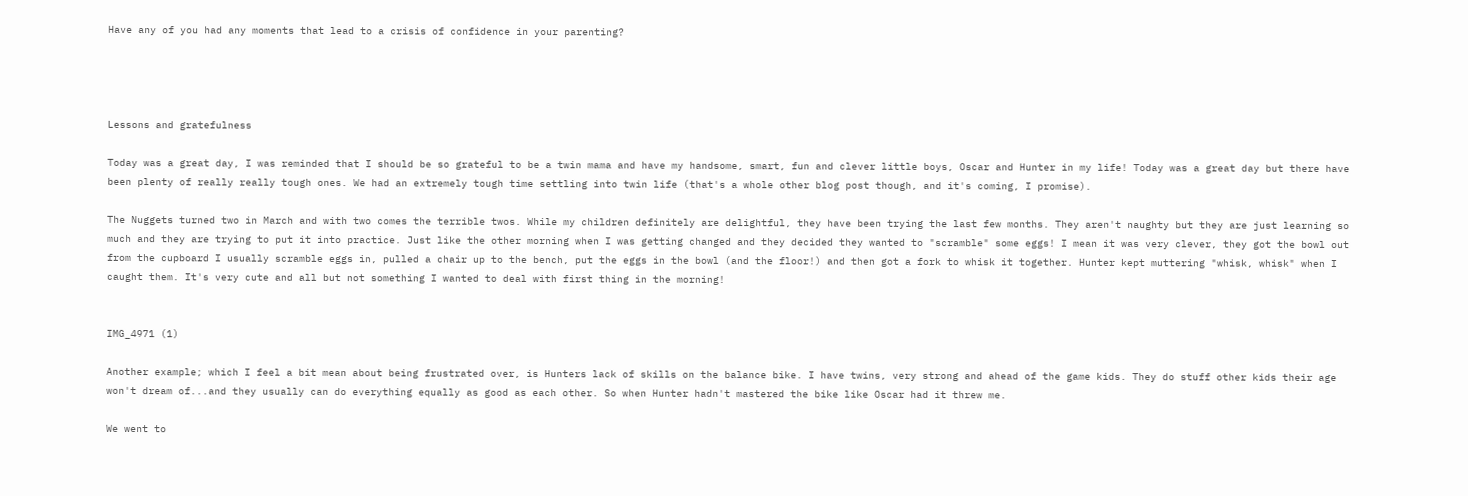Have any of you had any moments that lead to a crisis of confidence in your parenting?




Lessons and gratefulness

Today was a great day, I was reminded that I should be so grateful to be a twin mama and have my handsome, smart, fun and clever little boys, Oscar and Hunter in my life! Today was a great day but there have been plenty of really really tough ones. We had an extremely tough time settling into twin life (that's a whole other blog post though, and it's coming, I promise).

The Nuggets turned two in March and with two comes the terrible twos. While my children definitely are delightful, they have been trying the last few months. They aren't naughty but they are just learning so much and they are trying to put it into practice. Just like the other morning when I was getting changed and they decided they wanted to "scramble" some eggs! I mean it was very clever, they got the bowl out from the cupboard I usually scramble eggs in, pulled a chair up to the bench, put the eggs in the bowl (and the floor!) and then got a fork to whisk it together. Hunter kept muttering "whisk, whisk" when I caught them. It's very cute and all but not something I wanted to deal with first thing in the morning!


IMG_4971 (1)

Another example; which I feel a bit mean about being frustrated over, is Hunters lack of skills on the balance bike. I have twins, very strong and ahead of the game kids. They do stuff other kids their age won't dream of...and they usually can do everything equally as good as each other. So when Hunter hadn't mastered the bike like Oscar had it threw me.

We went to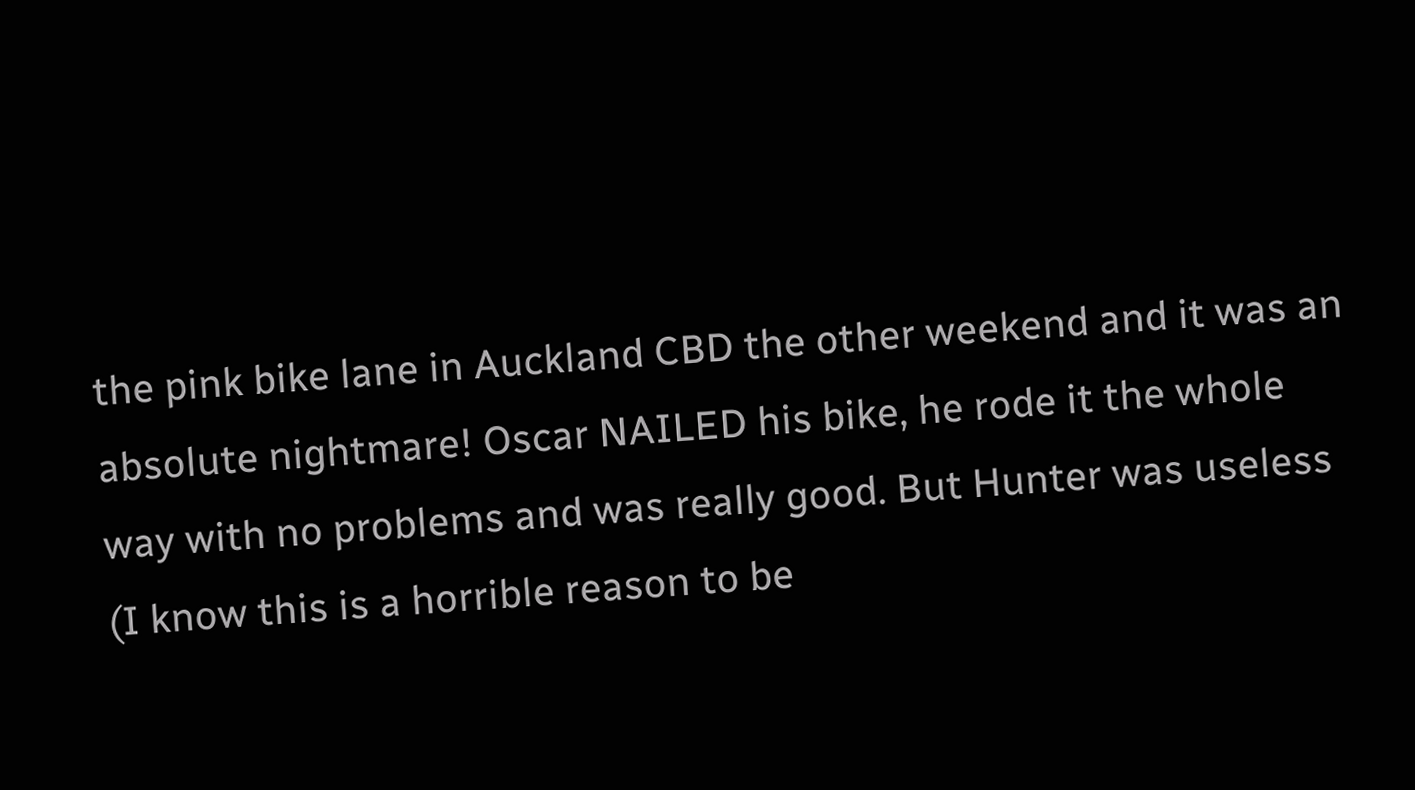the pink bike lane in Auckland CBD the other weekend and it was an absolute nightmare! Oscar NAILED his bike, he rode it the whole way with no problems and was really good. But Hunter was useless (I know this is a horrible reason to be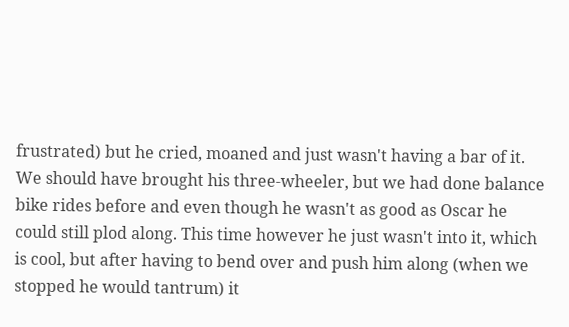frustrated) but he cried, moaned and just wasn't having a bar of it. We should have brought his three-wheeler, but we had done balance bike rides before and even though he wasn't as good as Oscar he could still plod along. This time however he just wasn't into it, which is cool, but after having to bend over and push him along (when we stopped he would tantrum) it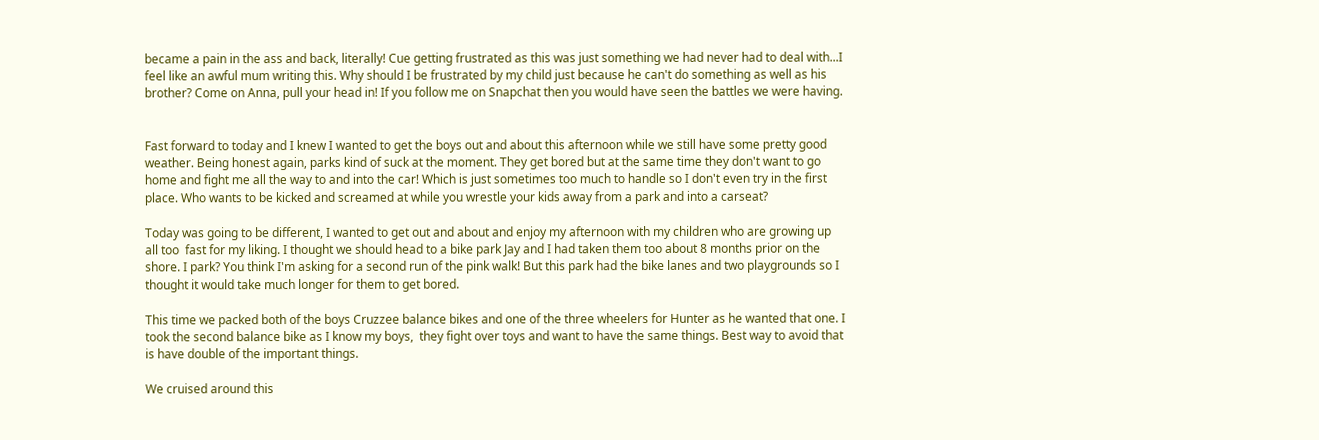became a pain in the ass and back, literally! Cue getting frustrated as this was just something we had never had to deal with...I feel like an awful mum writing this. Why should I be frustrated by my child just because he can't do something as well as his brother? Come on Anna, pull your head in! If you follow me on Snapchat then you would have seen the battles we were having.


Fast forward to today and I knew I wanted to get the boys out and about this afternoon while we still have some pretty good weather. Being honest again, parks kind of suck at the moment. They get bored but at the same time they don't want to go home and fight me all the way to and into the car! Which is just sometimes too much to handle so I don't even try in the first place. Who wants to be kicked and screamed at while you wrestle your kids away from a park and into a carseat?

Today was going to be different, I wanted to get out and about and enjoy my afternoon with my children who are growing up all too  fast for my liking. I thought we should head to a bike park Jay and I had taken them too about 8 months prior on the shore. I park? You think I'm asking for a second run of the pink walk! But this park had the bike lanes and two playgrounds so I thought it would take much longer for them to get bored.

This time we packed both of the boys Cruzzee balance bikes and one of the three wheelers for Hunter as he wanted that one. I took the second balance bike as I know my boys,  they fight over toys and want to have the same things. Best way to avoid that is have double of the important things.

We cruised around this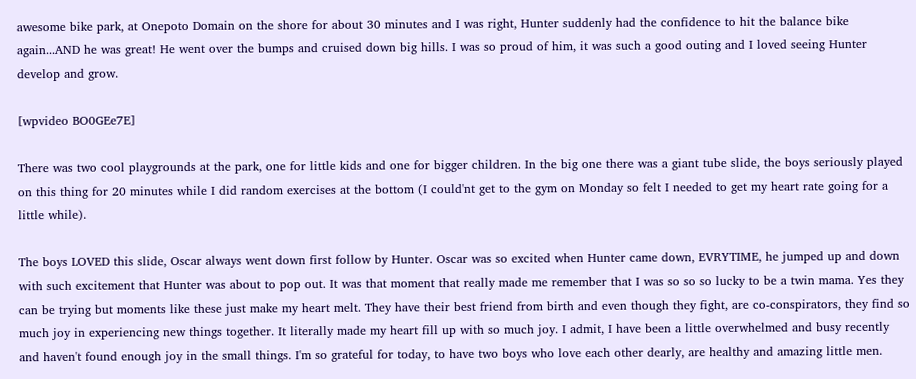awesome bike park, at Onepoto Domain on the shore for about 30 minutes and I was right, Hunter suddenly had the confidence to hit the balance bike again...AND he was great! He went over the bumps and cruised down big hills. I was so proud of him, it was such a good outing and I loved seeing Hunter develop and grow.

[wpvideo BO0GEe7E]

There was two cool playgrounds at the park, one for little kids and one for bigger children. In the big one there was a giant tube slide, the boys seriously played on this thing for 20 minutes while I did random exercises at the bottom (I could'nt get to the gym on Monday so felt I needed to get my heart rate going for a little while).

The boys LOVED this slide, Oscar always went down first follow by Hunter. Oscar was so excited when Hunter came down, EVRYTIME, he jumped up and down with such excitement that Hunter was about to pop out. It was that moment that really made me remember that I was so so so lucky to be a twin mama. Yes they can be trying but moments like these just make my heart melt. They have their best friend from birth and even though they fight, are co-conspirators, they find so much joy in experiencing new things together. It literally made my heart fill up with so much joy. I admit, I have been a little overwhelmed and busy recently and haven't found enough joy in the small things. I'm so grateful for today, to have two boys who love each other dearly, are healthy and amazing little men.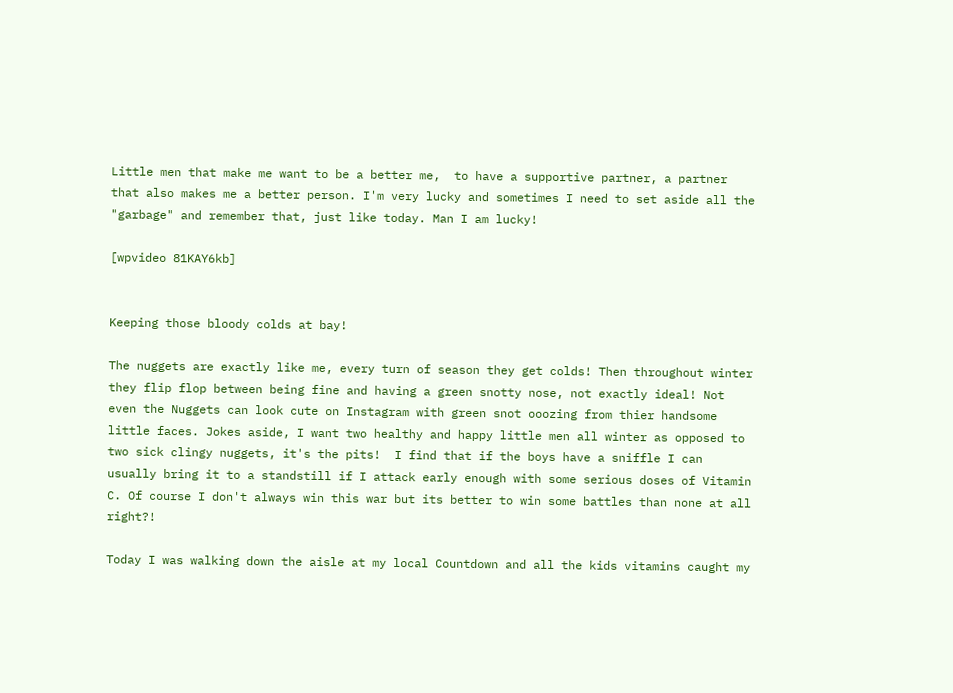Little men that make me want to be a better me,  to have a supportive partner, a partner that also makes me a better person. I'm very lucky and sometimes I need to set aside all the "garbage" and remember that, just like today. Man I am lucky!

[wpvideo 81KAY6kb]


Keeping those bloody colds at bay!

The nuggets are exactly like me, every turn of season they get colds! Then throughout winter they flip flop between being fine and having a green snotty nose, not exactly ideal! Not even the Nuggets can look cute on Instagram with green snot ooozing from thier handsome little faces. Jokes aside, I want two healthy and happy little men all winter as opposed to two sick clingy nuggets, it's the pits!  I find that if the boys have a sniffle I can usually bring it to a standstill if I attack early enough with some serious doses of Vitamin C. Of course I don't always win this war but its better to win some battles than none at all right?!

Today I was walking down the aisle at my local Countdown and all the kids vitamins caught my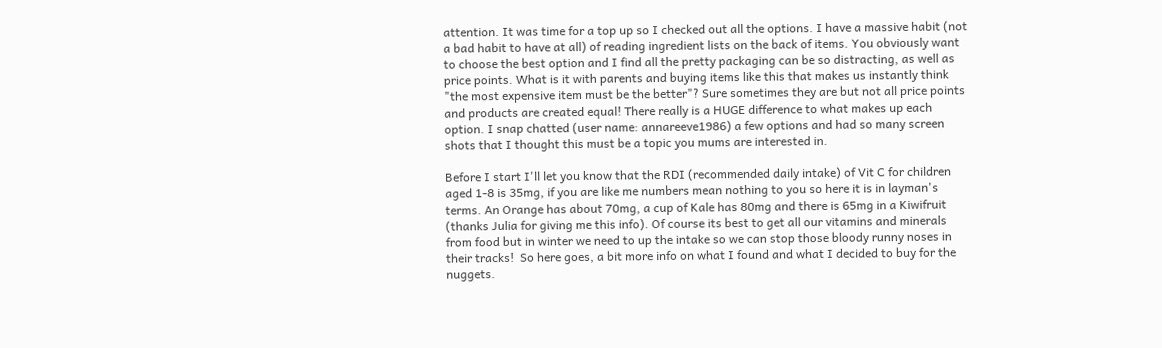attention. It was time for a top up so I checked out all the options. I have a massive habit (not a bad habit to have at all) of reading ingredient lists on the back of items. You obviously want to choose the best option and I find all the pretty packaging can be so distracting, as well as price points. What is it with parents and buying items like this that makes us instantly think "the most expensive item must be the better"? Sure sometimes they are but not all price points and products are created equal! There really is a HUGE difference to what makes up each option. I snap chatted (user name: annareeve1986) a few options and had so many screen shots that I thought this must be a topic you mums are interested in.

Before I start I'll let you know that the RDI (recommended daily intake) of Vit C for children aged 1-8 is 35mg, if you are like me numbers mean nothing to you so here it is in layman's terms. An Orange has about 70mg, a cup of Kale has 80mg and there is 65mg in a Kiwifruit (thanks Julia for giving me this info). Of course its best to get all our vitamins and minerals from food but in winter we need to up the intake so we can stop those bloody runny noses in their tracks!  So here goes, a bit more info on what I found and what I decided to buy for the nuggets.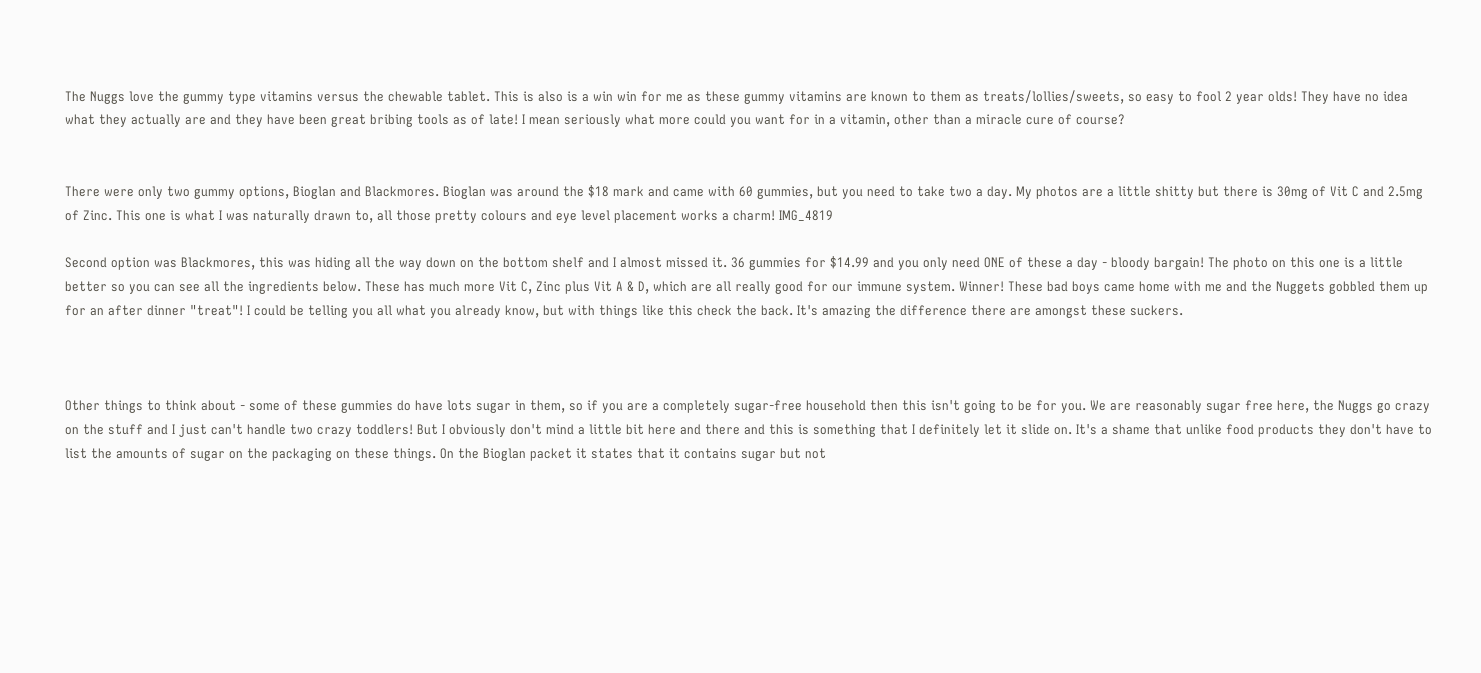The Nuggs love the gummy type vitamins versus the chewable tablet. This is also is a win win for me as these gummy vitamins are known to them as treats/lollies/sweets, so easy to fool 2 year olds! They have no idea what they actually are and they have been great bribing tools as of late! I mean seriously what more could you want for in a vitamin, other than a miracle cure of course?


There were only two gummy options, Bioglan and Blackmores. Bioglan was around the $18 mark and came with 60 gummies, but you need to take two a day. My photos are a little shitty but there is 30mg of Vit C and 2.5mg of Zinc. This one is what I was naturally drawn to, all those pretty colours and eye level placement works a charm! IMG_4819

Second option was Blackmores, this was hiding all the way down on the bottom shelf and I almost missed it. 36 gummies for $14.99 and you only need ONE of these a day - bloody bargain! The photo on this one is a little better so you can see all the ingredients below. These has much more Vit C, Zinc plus Vit A & D, which are all really good for our immune system. Winner! These bad boys came home with me and the Nuggets gobbled them up for an after dinner "treat"! I could be telling you all what you already know, but with things like this check the back. It's amazing the difference there are amongst these suckers.



Other things to think about - some of these gummies do have lots sugar in them, so if you are a completely sugar-free household then this isn't going to be for you. We are reasonably sugar free here, the Nuggs go crazy on the stuff and I just can't handle two crazy toddlers! But I obviously don't mind a little bit here and there and this is something that I definitely let it slide on. It's a shame that unlike food products they don't have to list the amounts of sugar on the packaging on these things. On the Bioglan packet it states that it contains sugar but not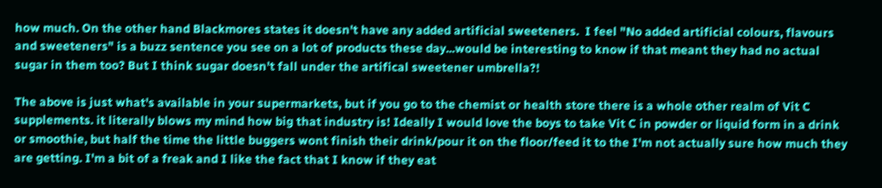how much. On the other hand Blackmores states it doesn't have any added artificial sweeteners.  I feel "No added artificial colours, flavours and sweeteners" is a buzz sentence you see on a lot of products these day...would be interesting to know if that meant they had no actual sugar in them too? But I think sugar doesn't fall under the artifical sweetener umbrella?!

The above is just what's available in your supermarkets, but if you go to the chemist or health store there is a whole other realm of Vit C supplements. it literally blows my mind how big that industry is! Ideally I would love the boys to take Vit C in powder or liquid form in a drink or smoothie, but half the time the little buggers wont finish their drink/pour it on the floor/feed it to the I'm not actually sure how much they are getting. I'm a bit of a freak and I like the fact that I know if they eat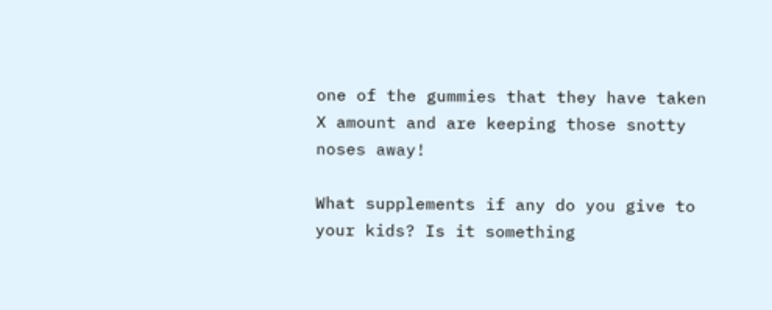one of the gummies that they have taken X amount and are keeping those snotty noses away!

What supplements if any do you give to your kids? Is it something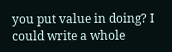you put value in doing? I could write a whole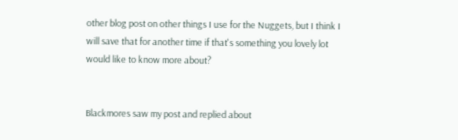other blog post on other things I use for the Nuggets, but I think I will save that for another time if that's something you lovely lot would like to know more about?


Blackmores saw my post and replied about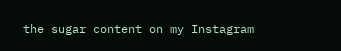the sugar content on my Instagram